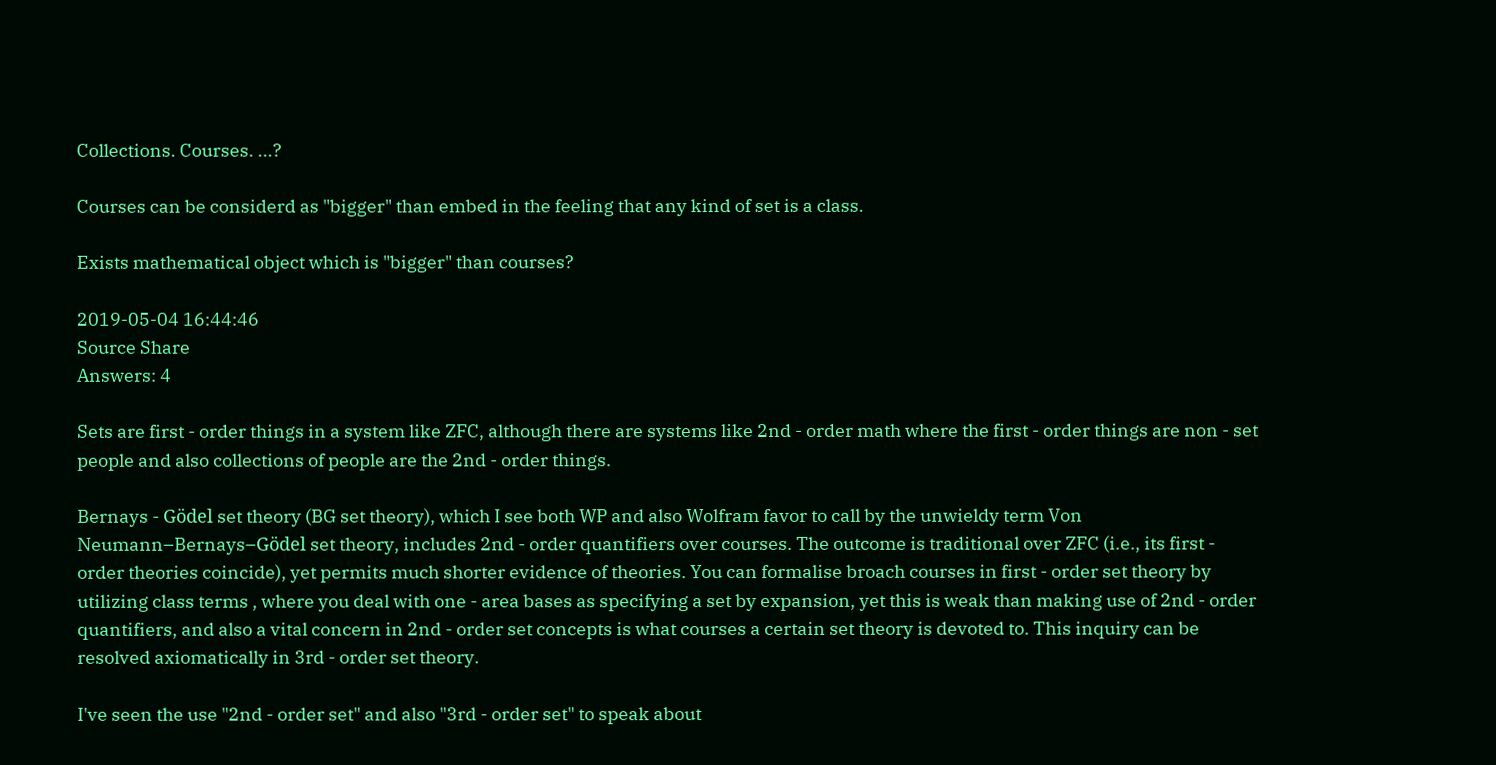Collections. Courses. ...?

Courses can be considerd as "bigger" than embed in the feeling that any kind of set is a class.

Exists mathematical object which is "bigger" than courses?

2019-05-04 16:44:46
Source Share
Answers: 4

Sets are first - order things in a system like ZFC, although there are systems like 2nd - order math where the first - order things are non - set people and also collections of people are the 2nd - order things.

Bernays - Gödel set theory (BG set theory), which I see both WP and also Wolfram favor to call by the unwieldy term Von Neumann–Bernays–Gödel set theory, includes 2nd - order quantifiers over courses. The outcome is traditional over ZFC (i.e., its first - order theories coincide), yet permits much shorter evidence of theories. You can formalise broach courses in first - order set theory by utilizing class terms , where you deal with one - area bases as specifying a set by expansion, yet this is weak than making use of 2nd - order quantifiers, and also a vital concern in 2nd - order set concepts is what courses a certain set theory is devoted to. This inquiry can be resolved axiomatically in 3rd - order set theory.

I've seen the use "2nd - order set" and also "3rd - order set" to speak about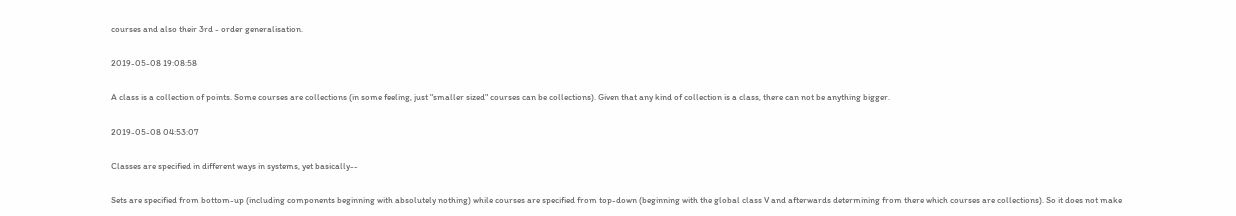courses and also their 3rd - order generalisation.

2019-05-08 19:08:58

A class is a collection of points. Some courses are collections (in some feeling, just "smaller sized" courses can be collections). Given that any kind of collection is a class, there can not be anything bigger.

2019-05-08 04:53:07

Classes are specified in different ways in systems, yet basically--

Sets are specified from bottom-up (including components beginning with absolutely nothing) while courses are specified from top-down (beginning with the global class V and afterwards determining from there which courses are collections). So it does not make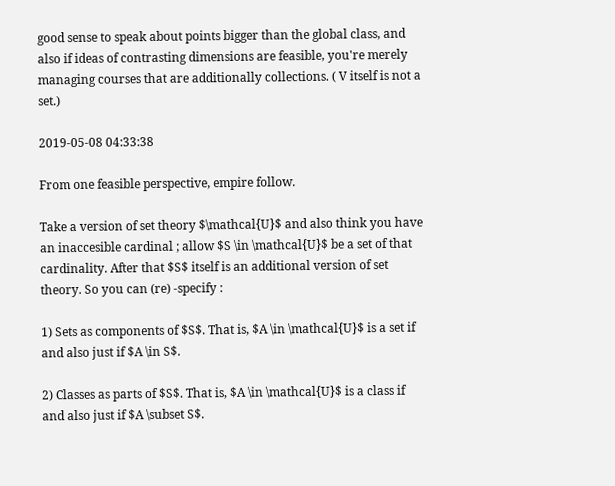good sense to speak about points bigger than the global class, and also if ideas of contrasting dimensions are feasible, you're merely managing courses that are additionally collections. ( V itself is not a set.)

2019-05-08 04:33:38

From one feasible perspective, empire follow.

Take a version of set theory $\mathcal{U}$ and also think you have an inaccesible cardinal ; allow $S \in \mathcal{U}$ be a set of that cardinality. After that $S$ itself is an additional version of set theory. So you can (re) -specify :

1) Sets as components of $S$. That is, $A \in \mathcal{U}$ is a set if and also just if $A \in S$.

2) Classes as parts of $S$. That is, $A \in \mathcal{U}$ is a class if and also just if $A \subset S$.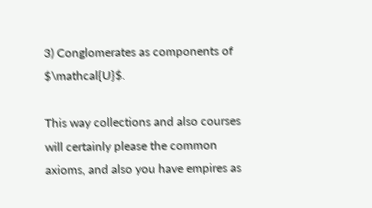3) Conglomerates as components of $\mathcal{U}$.

This way collections and also courses will certainly please the common axioms, and also you have empires as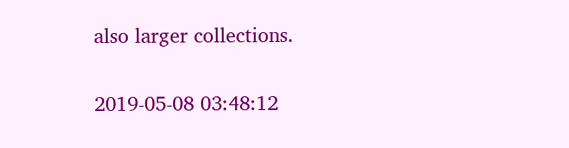also larger collections.

2019-05-08 03:48:12